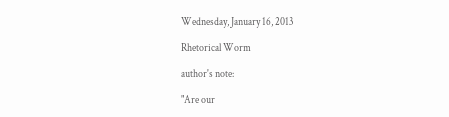Wednesday, January 16, 2013

Rhetorical Worm

author's note:

"Are our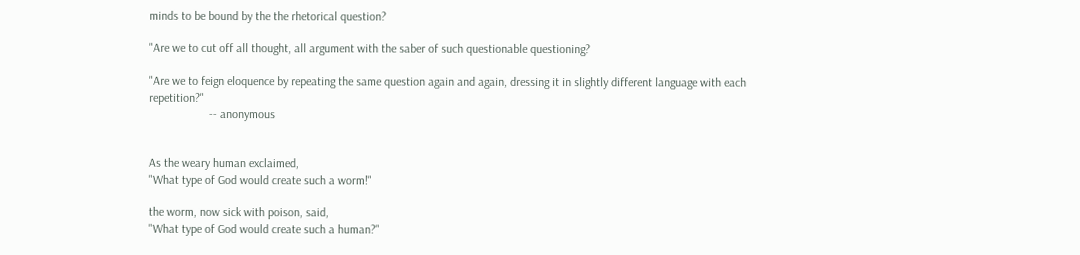minds to be bound by the the rhetorical question?

"Are we to cut off all thought, all argument with the saber of such questionable questioning?

"Are we to feign eloquence by repeating the same question again and again, dressing it in slightly different language with each repetition?"
                    -- anonymous


As the weary human exclaimed,
"What type of God would create such a worm!"

the worm, now sick with poison, said,
"What type of God would create such a human?"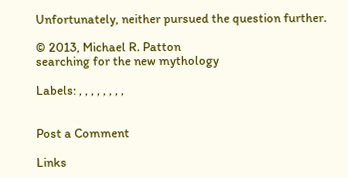Unfortunately, neither pursued the question further.

© 2013, Michael R. Patton
searching for the new mythology

Labels: , , , , , , , ,


Post a Comment

Links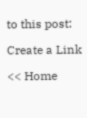to this post:

Create a Link

<< Home